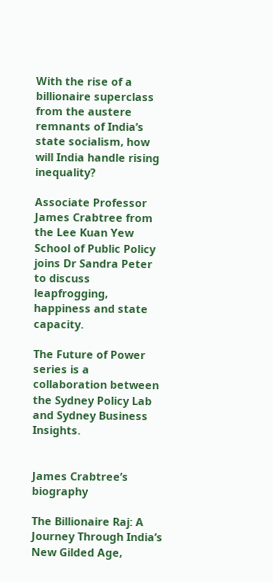With the rise of a billionaire superclass from the austere remnants of India’s state socialism, how will India handle rising inequality?

Associate Professor James Crabtree from the Lee Kuan Yew School of Public Policy joins Dr Sandra Peter to discuss leapfrogging, happiness and state capacity.

The Future of Power series is a collaboration between the Sydney Policy Lab and Sydney Business Insights.


James Crabtree’s biography

The Billionaire Raj: A Journey Through India’s New Gilded Age,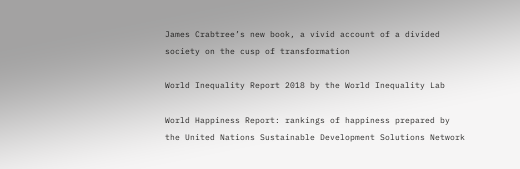James Crabtree’s new book, a vivid account of a divided society on the cusp of transformation

World Inequality Report 2018 by the World Inequality Lab

World Happiness Report: rankings of happiness prepared by the United Nations Sustainable Development Solutions Network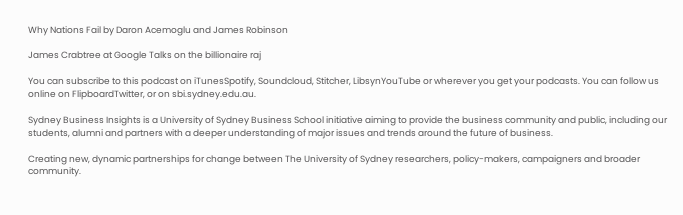Why Nations Fail by Daron Acemoglu and James Robinson

James Crabtree at Google Talks on the billionaire raj

You can subscribe to this podcast on iTunesSpotify, Soundcloud, Stitcher, LibsynYouTube or wherever you get your podcasts. You can follow us online on FlipboardTwitter, or on sbi.sydney.edu.au.

Sydney Business Insights is a University of Sydney Business School initiative aiming to provide the business community and public, including our students, alumni and partners with a deeper understanding of major issues and trends around the future of business.

Creating new, dynamic partnerships for change between The University of Sydney researchers, policy-makers, campaigners and broader community.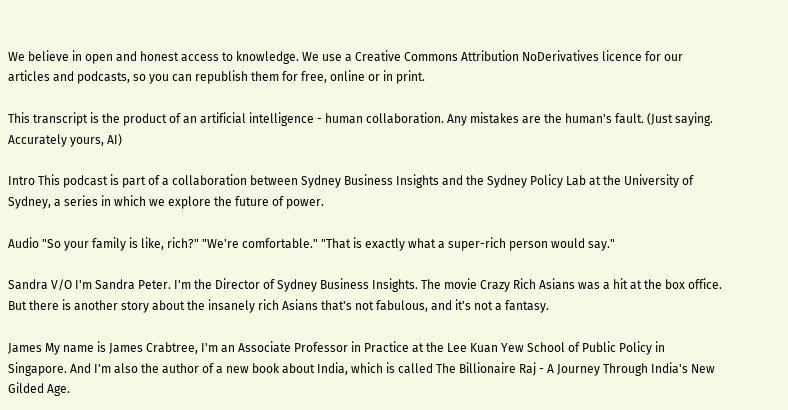We believe in open and honest access to knowledge. We use a Creative Commons Attribution NoDerivatives licence for our articles and podcasts, so you can republish them for free, online or in print.

This transcript is the product of an artificial intelligence - human collaboration. Any mistakes are the human's fault. (Just saying. Accurately yours, AI)

Intro This podcast is part of a collaboration between Sydney Business Insights and the Sydney Policy Lab at the University of Sydney, a series in which we explore the future of power.

Audio "So your family is like, rich?" "We're comfortable." "That is exactly what a super-rich person would say."

Sandra V/O I'm Sandra Peter. I'm the Director of Sydney Business Insights. The movie Crazy Rich Asians was a hit at the box office. But there is another story about the insanely rich Asians that's not fabulous, and it's not a fantasy.

James My name is James Crabtree, I'm an Associate Professor in Practice at the Lee Kuan Yew School of Public Policy in Singapore. And I'm also the author of a new book about India, which is called The Billionaire Raj - A Journey Through India's New Gilded Age.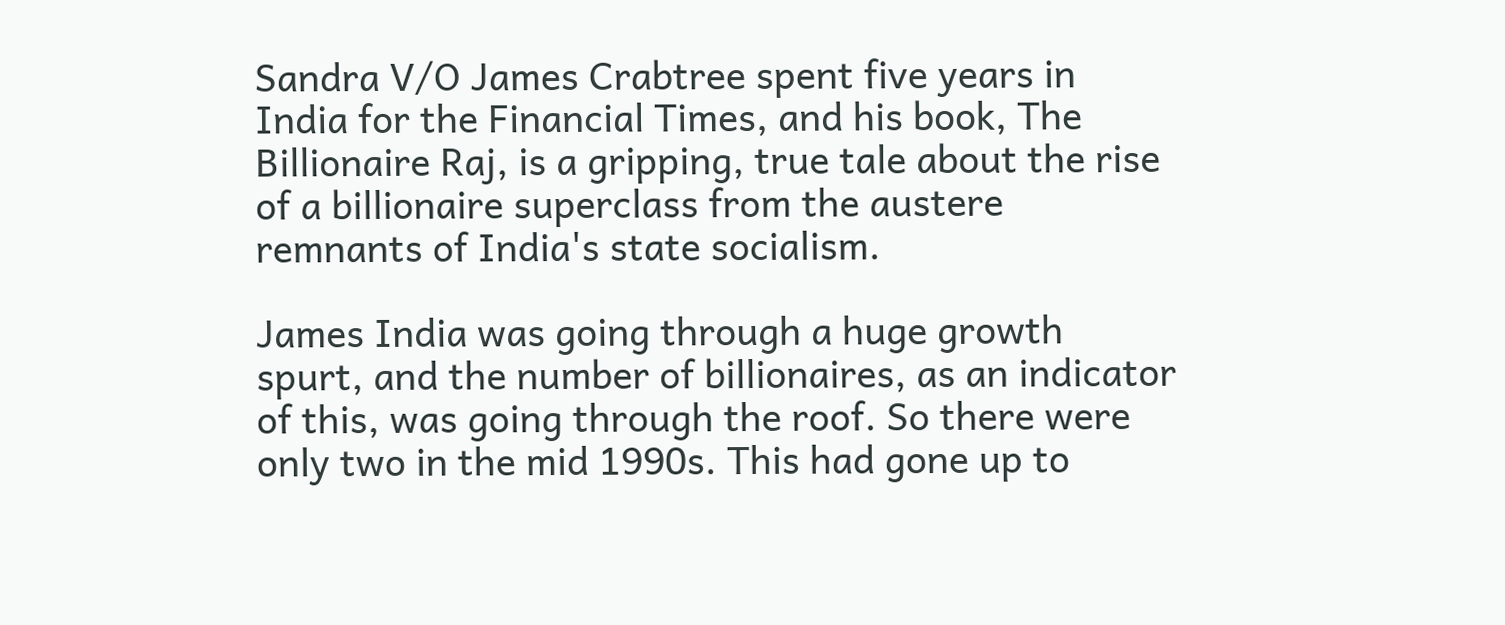Sandra V/O James Crabtree spent five years in India for the Financial Times, and his book, The Billionaire Raj, is a gripping, true tale about the rise of a billionaire superclass from the austere remnants of India's state socialism.

James India was going through a huge growth spurt, and the number of billionaires, as an indicator of this, was going through the roof. So there were only two in the mid 1990s. This had gone up to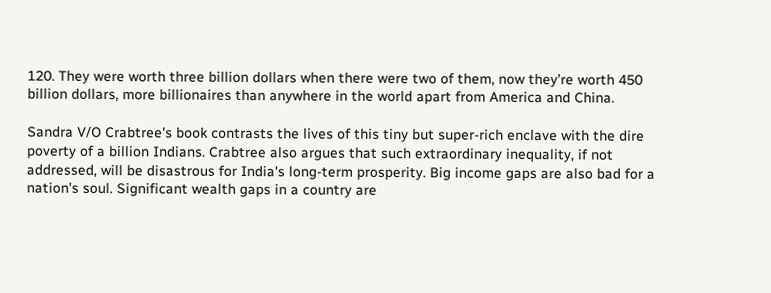120. They were worth three billion dollars when there were two of them, now they’re worth 450 billion dollars, more billionaires than anywhere in the world apart from America and China.

Sandra V/O Crabtree's book contrasts the lives of this tiny but super-rich enclave with the dire poverty of a billion Indians. Crabtree also argues that such extraordinary inequality, if not addressed, will be disastrous for India's long-term prosperity. Big income gaps are also bad for a nation's soul. Significant wealth gaps in a country are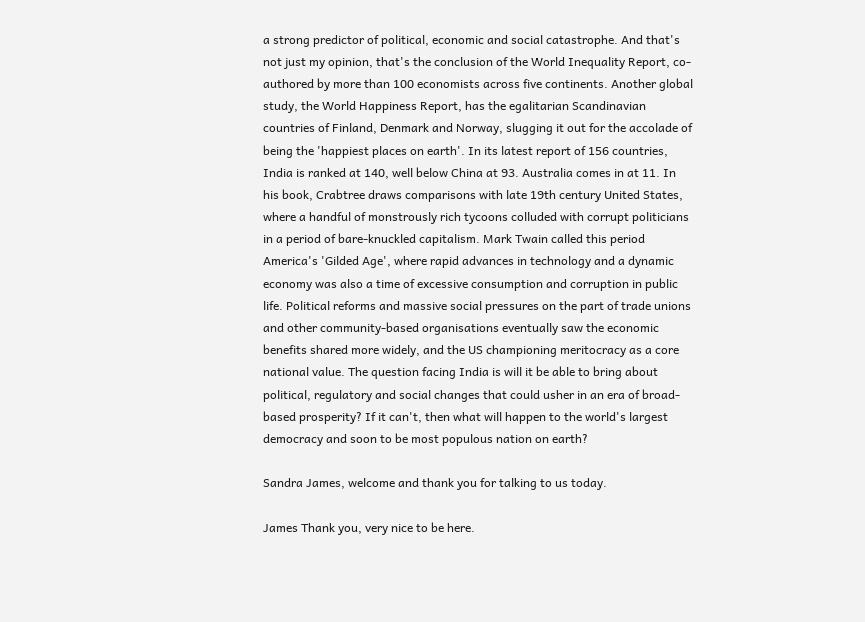a strong predictor of political, economic and social catastrophe. And that's not just my opinion, that's the conclusion of the World Inequality Report, co-authored by more than 100 economists across five continents. Another global study, the World Happiness Report, has the egalitarian Scandinavian countries of Finland, Denmark and Norway, slugging it out for the accolade of being the 'happiest places on earth'. In its latest report of 156 countries, India is ranked at 140, well below China at 93. Australia comes in at 11. In his book, Crabtree draws comparisons with late 19th century United States, where a handful of monstrously rich tycoons colluded with corrupt politicians in a period of bare-knuckled capitalism. Mark Twain called this period America's 'Gilded Age', where rapid advances in technology and a dynamic economy was also a time of excessive consumption and corruption in public life. Political reforms and massive social pressures on the part of trade unions and other community-based organisations eventually saw the economic benefits shared more widely, and the US championing meritocracy as a core national value. The question facing India is will it be able to bring about political, regulatory and social changes that could usher in an era of broad-based prosperity? If it can't, then what will happen to the world's largest democracy and soon to be most populous nation on earth?

Sandra James, welcome and thank you for talking to us today.

James Thank you, very nice to be here.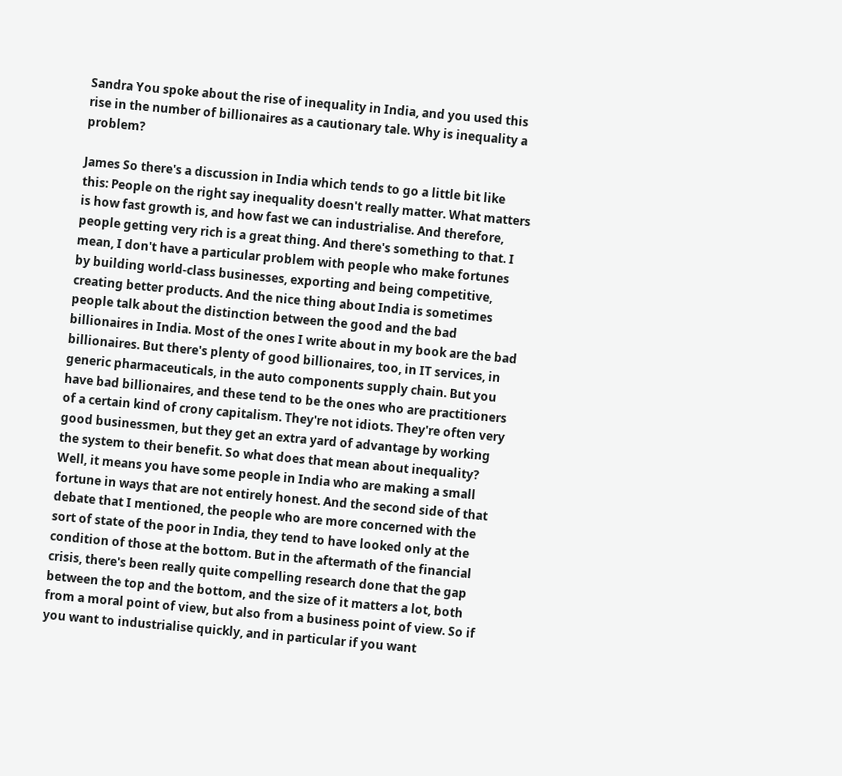Sandra You spoke about the rise of inequality in India, and you used this rise in the number of billionaires as a cautionary tale. Why is inequality a problem?

James So there's a discussion in India which tends to go a little bit like this: People on the right say inequality doesn't really matter. What matters is how fast growth is, and how fast we can industrialise. And therefore, people getting very rich is a great thing. And there's something to that. I mean, I don't have a particular problem with people who make fortunes by building world-class businesses, exporting and being competitive, creating better products. And the nice thing about India is sometimes people talk about the distinction between the good and the bad billionaires in India. Most of the ones I write about in my book are the bad billionaires. But there's plenty of good billionaires, too, in IT services, in generic pharmaceuticals, in the auto components supply chain. But you have bad billionaires, and these tend to be the ones who are practitioners of a certain kind of crony capitalism. They're not idiots. They're often very good businessmen, but they get an extra yard of advantage by working the system to their benefit. So what does that mean about inequality? Well, it means you have some people in India who are making a small fortune in ways that are not entirely honest. And the second side of that debate that I mentioned, the people who are more concerned with the sort of state of the poor in India, they tend to have looked only at the condition of those at the bottom. But in the aftermath of the financial crisis, there's been really quite compelling research done that the gap between the top and the bottom, and the size of it matters a lot, both from a moral point of view, but also from a business point of view. So if you want to industrialise quickly, and in particular if you want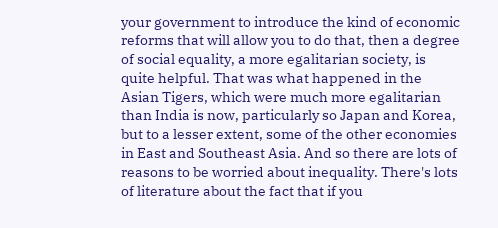your government to introduce the kind of economic reforms that will allow you to do that, then a degree of social equality, a more egalitarian society, is quite helpful. That was what happened in the Asian Tigers, which were much more egalitarian than India is now, particularly so Japan and Korea, but to a lesser extent, some of the other economies in East and Southeast Asia. And so there are lots of reasons to be worried about inequality. There's lots of literature about the fact that if you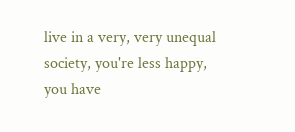live in a very, very unequal society, you're less happy, you have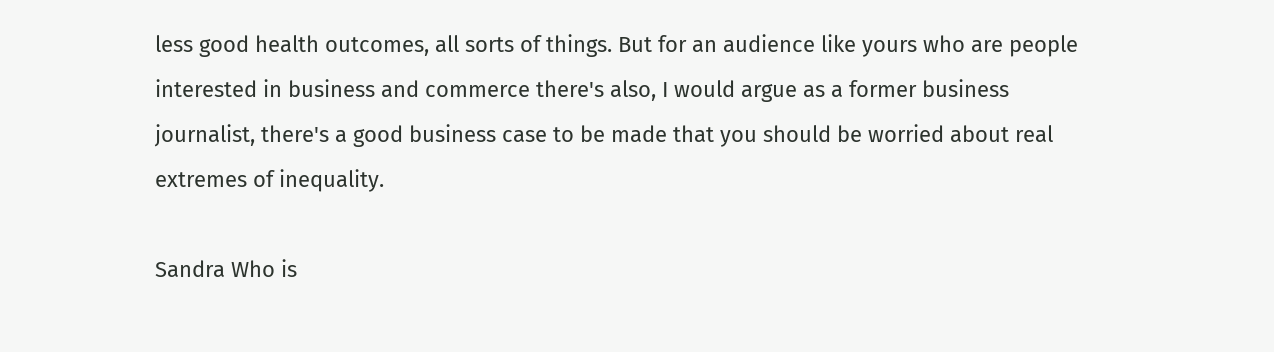less good health outcomes, all sorts of things. But for an audience like yours who are people interested in business and commerce there's also, I would argue as a former business journalist, there's a good business case to be made that you should be worried about real extremes of inequality.

Sandra Who is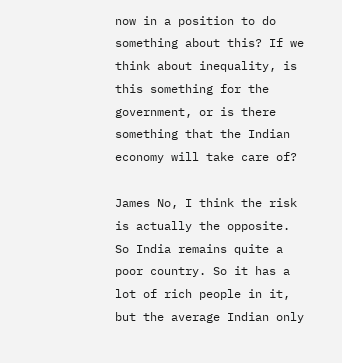now in a position to do something about this? If we think about inequality, is this something for the government, or is there something that the Indian economy will take care of?

James No, I think the risk is actually the opposite. So India remains quite a poor country. So it has a lot of rich people in it, but the average Indian only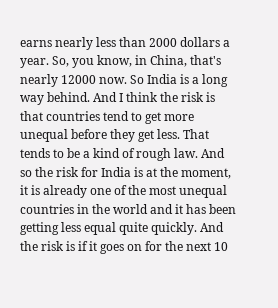earns nearly less than 2000 dollars a year. So, you know, in China, that's nearly 12000 now. So India is a long way behind. And I think the risk is that countries tend to get more unequal before they get less. That tends to be a kind of rough law. And so the risk for India is at the moment, it is already one of the most unequal countries in the world and it has been getting less equal quite quickly. And the risk is if it goes on for the next 10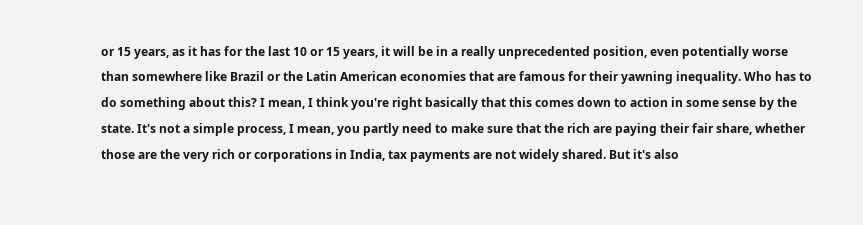or 15 years, as it has for the last 10 or 15 years, it will be in a really unprecedented position, even potentially worse than somewhere like Brazil or the Latin American economies that are famous for their yawning inequality. Who has to do something about this? I mean, I think you're right basically that this comes down to action in some sense by the state. It's not a simple process, I mean, you partly need to make sure that the rich are paying their fair share, whether those are the very rich or corporations in India, tax payments are not widely shared. But it's also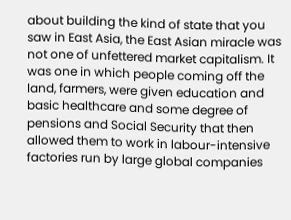about building the kind of state that you saw in East Asia, the East Asian miracle was not one of unfettered market capitalism. It was one in which people coming off the land, farmers, were given education and basic healthcare and some degree of pensions and Social Security that then allowed them to work in labour-intensive factories run by large global companies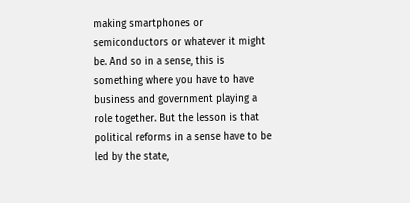making smartphones or semiconductors or whatever it might be. And so in a sense, this is something where you have to have business and government playing a role together. But the lesson is that political reforms in a sense have to be led by the state,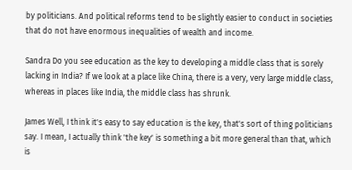by politicians. And political reforms tend to be slightly easier to conduct in societies that do not have enormous inequalities of wealth and income.

Sandra Do you see education as the key to developing a middle class that is sorely lacking in India? If we look at a place like China, there is a very, very large middle class, whereas in places like India, the middle class has shrunk.

James Well, I think it's easy to say education is the key, that's sort of thing politicians say. I mean, I actually think 'the key' is something a bit more general than that, which is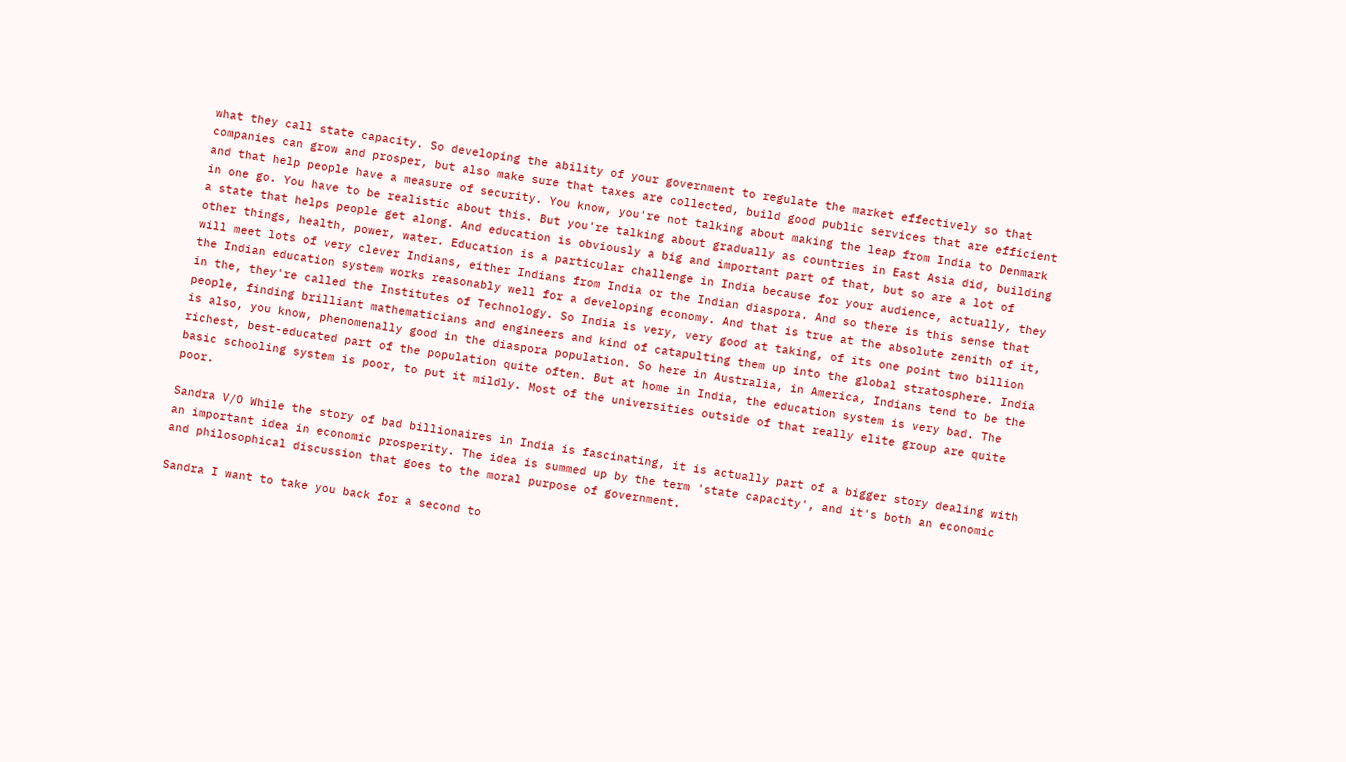what they call state capacity. So developing the ability of your government to regulate the market effectively so that companies can grow and prosper, but also make sure that taxes are collected, build good public services that are efficient and that help people have a measure of security. You know, you're not talking about making the leap from India to Denmark in one go. You have to be realistic about this. But you're talking about gradually as countries in East Asia did, building a state that helps people get along. And education is obviously a big and important part of that, but so are a lot of other things, health, power, water. Education is a particular challenge in India because for your audience, actually, they will meet lots of very clever Indians, either Indians from India or the Indian diaspora. And so there is this sense that the Indian education system works reasonably well for a developing economy. And that is true at the absolute zenith of it, in the, they're called the Institutes of Technology. So India is very, very good at taking, of its one point two billion people, finding brilliant mathematicians and engineers and kind of catapulting them up into the global stratosphere. India is also, you know, phenomenally good in the diaspora population. So here in Australia, in America, Indians tend to be the richest, best-educated part of the population quite often. But at home in India, the education system is very bad. The basic schooling system is poor, to put it mildly. Most of the universities outside of that really elite group are quite poor.

Sandra V/O While the story of bad billionaires in India is fascinating, it is actually part of a bigger story dealing with an important idea in economic prosperity. The idea is summed up by the term 'state capacity', and it's both an economic and philosophical discussion that goes to the moral purpose of government.

Sandra I want to take you back for a second to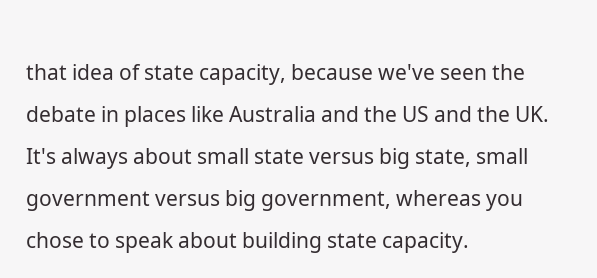that idea of state capacity, because we've seen the debate in places like Australia and the US and the UK. It's always about small state versus big state, small government versus big government, whereas you chose to speak about building state capacity.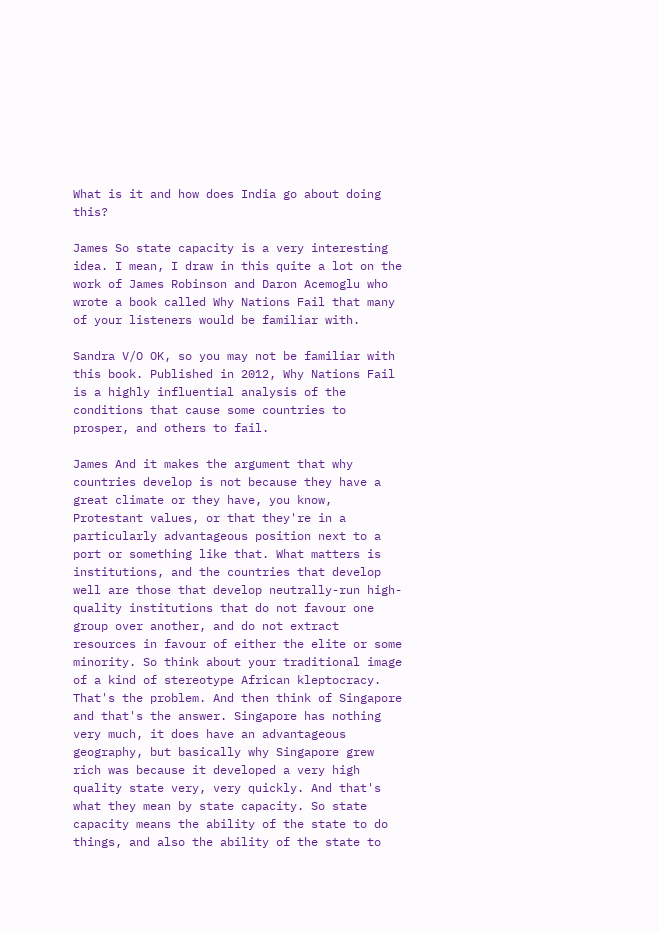What is it and how does India go about doing this?

James So state capacity is a very interesting idea. I mean, I draw in this quite a lot on the work of James Robinson and Daron Acemoglu who wrote a book called Why Nations Fail that many of your listeners would be familiar with.

Sandra V/O OK, so you may not be familiar with this book. Published in 2012, Why Nations Fail is a highly influential analysis of the conditions that cause some countries to prosper, and others to fail.

James And it makes the argument that why countries develop is not because they have a great climate or they have, you know, Protestant values, or that they're in a particularly advantageous position next to a port or something like that. What matters is institutions, and the countries that develop well are those that develop neutrally-run high-quality institutions that do not favour one group over another, and do not extract resources in favour of either the elite or some minority. So think about your traditional image of a kind of stereotype African kleptocracy. That's the problem. And then think of Singapore and that's the answer. Singapore has nothing very much, it does have an advantageous geography, but basically why Singapore grew rich was because it developed a very high quality state very, very quickly. And that's what they mean by state capacity. So state capacity means the ability of the state to do things, and also the ability of the state to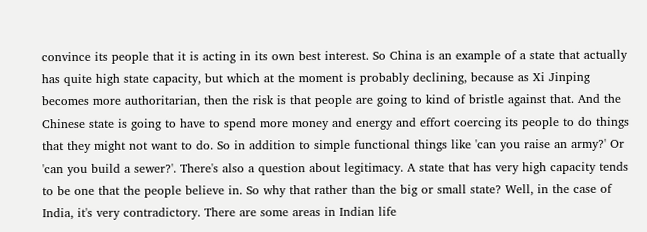convince its people that it is acting in its own best interest. So China is an example of a state that actually has quite high state capacity, but which at the moment is probably declining, because as Xi Jinping becomes more authoritarian, then the risk is that people are going to kind of bristle against that. And the Chinese state is going to have to spend more money and energy and effort coercing its people to do things that they might not want to do. So in addition to simple functional things like 'can you raise an army?' Or 'can you build a sewer?'. There's also a question about legitimacy. A state that has very high capacity tends to be one that the people believe in. So why that rather than the big or small state? Well, in the case of India, it's very contradictory. There are some areas in Indian life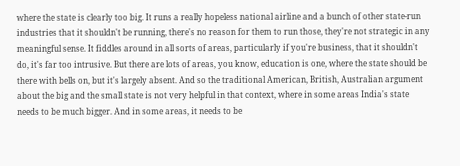where the state is clearly too big. It runs a really hopeless national airline and a bunch of other state-run industries that it shouldn't be running, there's no reason for them to run those, they're not strategic in any meaningful sense. It fiddles around in all sorts of areas, particularly if you're business, that it shouldn't do, it's far too intrusive. But there are lots of areas, you know, education is one, where the state should be there with bells on, but it's largely absent. And so the traditional American, British, Australian argument about the big and the small state is not very helpful in that context, where in some areas India's state needs to be much bigger. And in some areas, it needs to be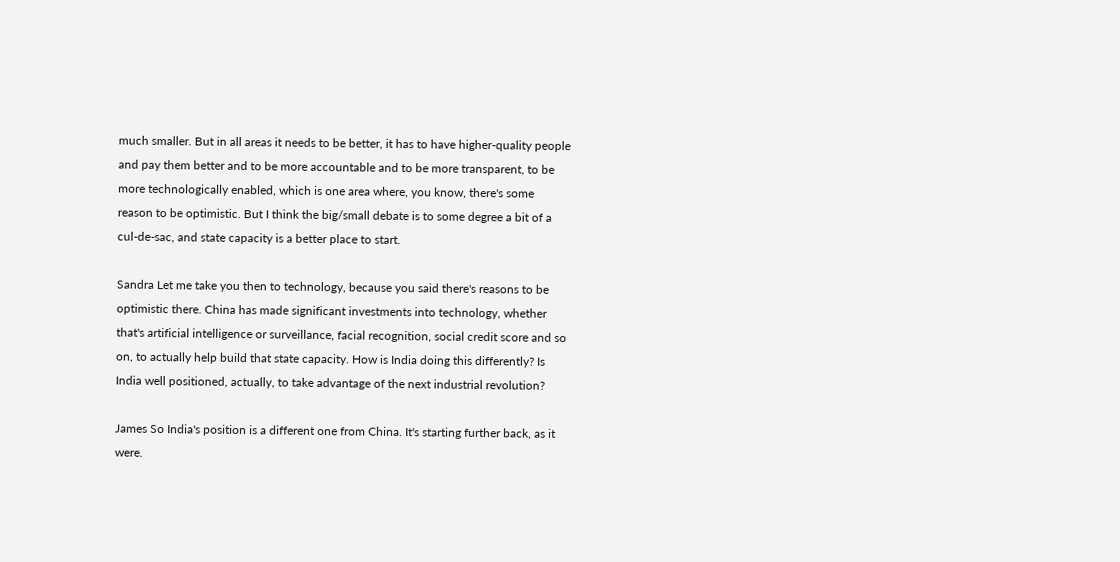much smaller. But in all areas it needs to be better, it has to have higher-quality people and pay them better and to be more accountable and to be more transparent, to be more technologically enabled, which is one area where, you know, there's some reason to be optimistic. But I think the big/small debate is to some degree a bit of a cul-de-sac, and state capacity is a better place to start.

Sandra Let me take you then to technology, because you said there's reasons to be optimistic there. China has made significant investments into technology, whether that's artificial intelligence or surveillance, facial recognition, social credit score and so on, to actually help build that state capacity. How is India doing this differently? Is India well positioned, actually, to take advantage of the next industrial revolution?

James So India's position is a different one from China. It's starting further back, as it were.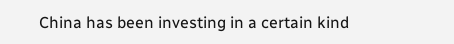China has been investing in a certain kind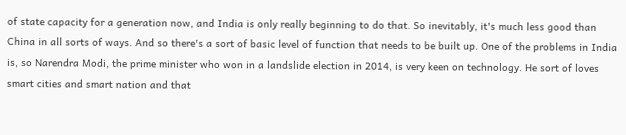of state capacity for a generation now, and India is only really beginning to do that. So inevitably, it's much less good than China in all sorts of ways. And so there's a sort of basic level of function that needs to be built up. One of the problems in India is, so Narendra Modi, the prime minister who won in a landslide election in 2014, is very keen on technology. He sort of loves smart cities and smart nation and that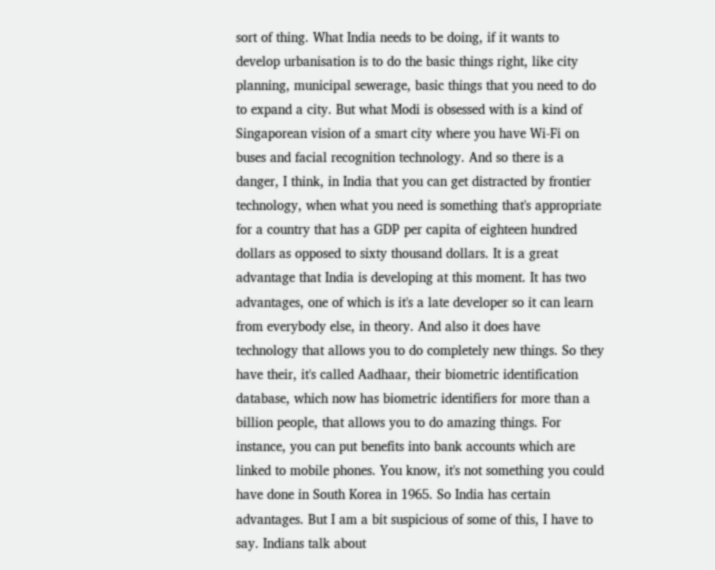sort of thing. What India needs to be doing, if it wants to develop urbanisation is to do the basic things right, like city planning, municipal sewerage, basic things that you need to do to expand a city. But what Modi is obsessed with is a kind of Singaporean vision of a smart city where you have Wi-Fi on buses and facial recognition technology. And so there is a danger, I think, in India that you can get distracted by frontier technology, when what you need is something that's appropriate for a country that has a GDP per capita of eighteen hundred dollars as opposed to sixty thousand dollars. It is a great advantage that India is developing at this moment. It has two advantages, one of which is it's a late developer so it can learn from everybody else, in theory. And also it does have technology that allows you to do completely new things. So they have their, it's called Aadhaar, their biometric identification database, which now has biometric identifiers for more than a billion people, that allows you to do amazing things. For instance, you can put benefits into bank accounts which are linked to mobile phones. You know, it's not something you could have done in South Korea in 1965. So India has certain advantages. But I am a bit suspicious of some of this, I have to say. Indians talk about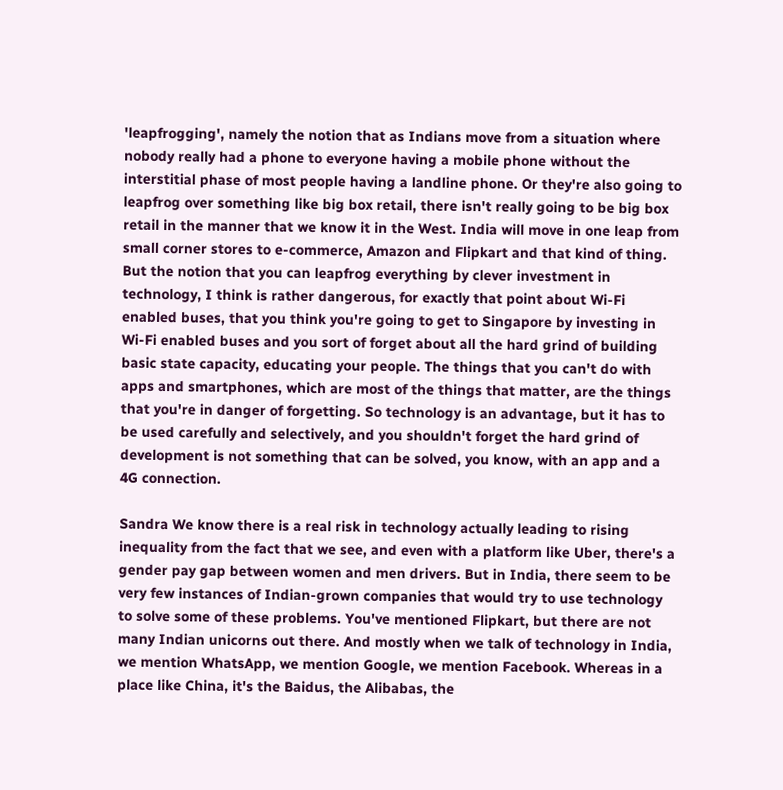'leapfrogging', namely the notion that as Indians move from a situation where nobody really had a phone to everyone having a mobile phone without the interstitial phase of most people having a landline phone. Or they're also going to leapfrog over something like big box retail, there isn't really going to be big box retail in the manner that we know it in the West. India will move in one leap from small corner stores to e-commerce, Amazon and Flipkart and that kind of thing. But the notion that you can leapfrog everything by clever investment in technology, I think is rather dangerous, for exactly that point about Wi-Fi enabled buses, that you think you're going to get to Singapore by investing in Wi-Fi enabled buses and you sort of forget about all the hard grind of building basic state capacity, educating your people. The things that you can't do with apps and smartphones, which are most of the things that matter, are the things that you're in danger of forgetting. So technology is an advantage, but it has to be used carefully and selectively, and you shouldn't forget the hard grind of development is not something that can be solved, you know, with an app and a 4G connection.

Sandra We know there is a real risk in technology actually leading to rising inequality from the fact that we see, and even with a platform like Uber, there's a gender pay gap between women and men drivers. But in India, there seem to be very few instances of Indian-grown companies that would try to use technology to solve some of these problems. You've mentioned Flipkart, but there are not many Indian unicorns out there. And mostly when we talk of technology in India, we mention WhatsApp, we mention Google, we mention Facebook. Whereas in a place like China, it's the Baidus, the Alibabas, the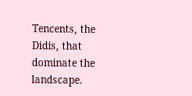Tencents, the Didis, that dominate the landscape.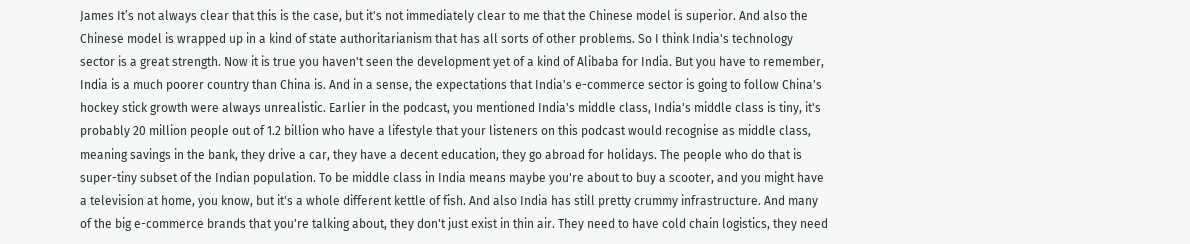James It’s not always clear that this is the case, but it's not immediately clear to me that the Chinese model is superior. And also the Chinese model is wrapped up in a kind of state authoritarianism that has all sorts of other problems. So I think India's technology sector is a great strength. Now it is true you haven't seen the development yet of a kind of Alibaba for India. But you have to remember, India is a much poorer country than China is. And in a sense, the expectations that India's e-commerce sector is going to follow China's hockey stick growth were always unrealistic. Earlier in the podcast, you mentioned India's middle class, India's middle class is tiny, it's probably 20 million people out of 1.2 billion who have a lifestyle that your listeners on this podcast would recognise as middle class, meaning savings in the bank, they drive a car, they have a decent education, they go abroad for holidays. The people who do that is super-tiny subset of the Indian population. To be middle class in India means maybe you're about to buy a scooter, and you might have a television at home, you know, but it's a whole different kettle of fish. And also India has still pretty crummy infrastructure. And many of the big e-commerce brands that you're talking about, they don't just exist in thin air. They need to have cold chain logistics, they need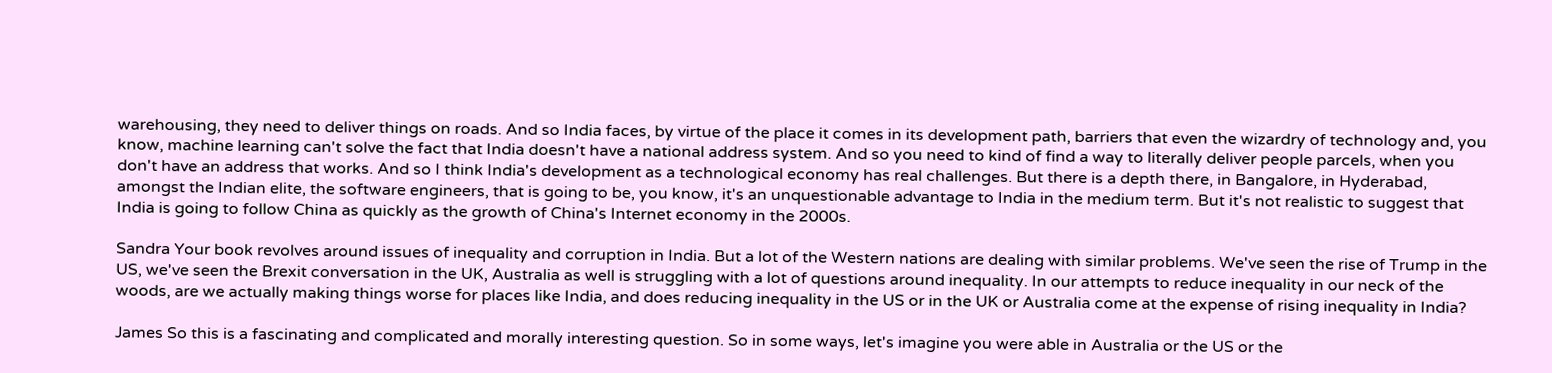warehousing, they need to deliver things on roads. And so India faces, by virtue of the place it comes in its development path, barriers that even the wizardry of technology and, you know, machine learning can't solve the fact that India doesn't have a national address system. And so you need to kind of find a way to literally deliver people parcels, when you don't have an address that works. And so I think India's development as a technological economy has real challenges. But there is a depth there, in Bangalore, in Hyderabad, amongst the Indian elite, the software engineers, that is going to be, you know, it's an unquestionable advantage to India in the medium term. But it's not realistic to suggest that India is going to follow China as quickly as the growth of China's Internet economy in the 2000s.

Sandra Your book revolves around issues of inequality and corruption in India. But a lot of the Western nations are dealing with similar problems. We've seen the rise of Trump in the US, we've seen the Brexit conversation in the UK, Australia as well is struggling with a lot of questions around inequality. In our attempts to reduce inequality in our neck of the woods, are we actually making things worse for places like India, and does reducing inequality in the US or in the UK or Australia come at the expense of rising inequality in India?

James So this is a fascinating and complicated and morally interesting question. So in some ways, let's imagine you were able in Australia or the US or the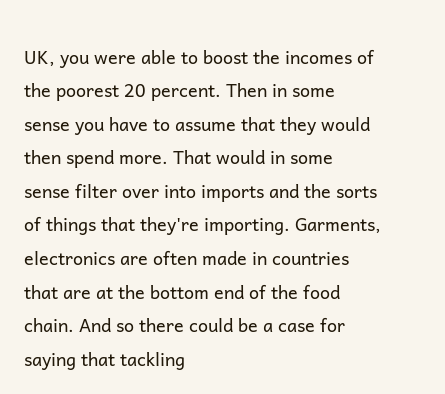UK, you were able to boost the incomes of the poorest 20 percent. Then in some sense you have to assume that they would then spend more. That would in some sense filter over into imports and the sorts of things that they're importing. Garments, electronics are often made in countries that are at the bottom end of the food chain. And so there could be a case for saying that tackling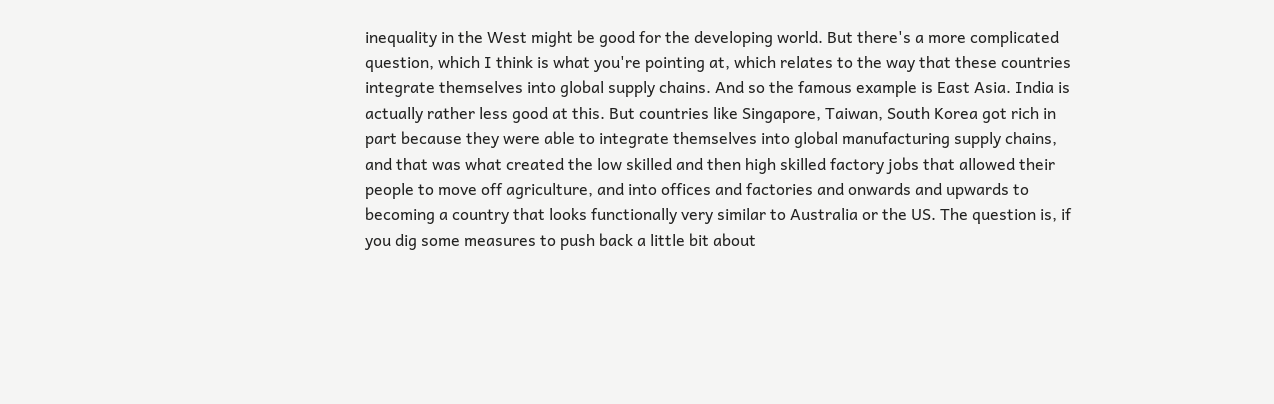inequality in the West might be good for the developing world. But there's a more complicated question, which I think is what you're pointing at, which relates to the way that these countries integrate themselves into global supply chains. And so the famous example is East Asia. India is actually rather less good at this. But countries like Singapore, Taiwan, South Korea got rich in part because they were able to integrate themselves into global manufacturing supply chains, and that was what created the low skilled and then high skilled factory jobs that allowed their people to move off agriculture, and into offices and factories and onwards and upwards to becoming a country that looks functionally very similar to Australia or the US. The question is, if you dig some measures to push back a little bit about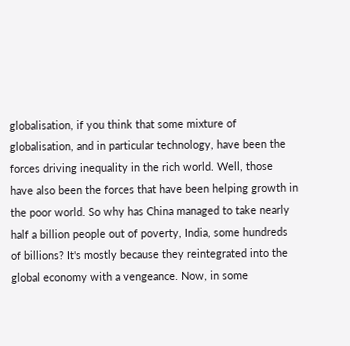globalisation, if you think that some mixture of globalisation, and in particular technology, have been the forces driving inequality in the rich world. Well, those have also been the forces that have been helping growth in the poor world. So why has China managed to take nearly half a billion people out of poverty, India, some hundreds of billions? It's mostly because they reintegrated into the global economy with a vengeance. Now, in some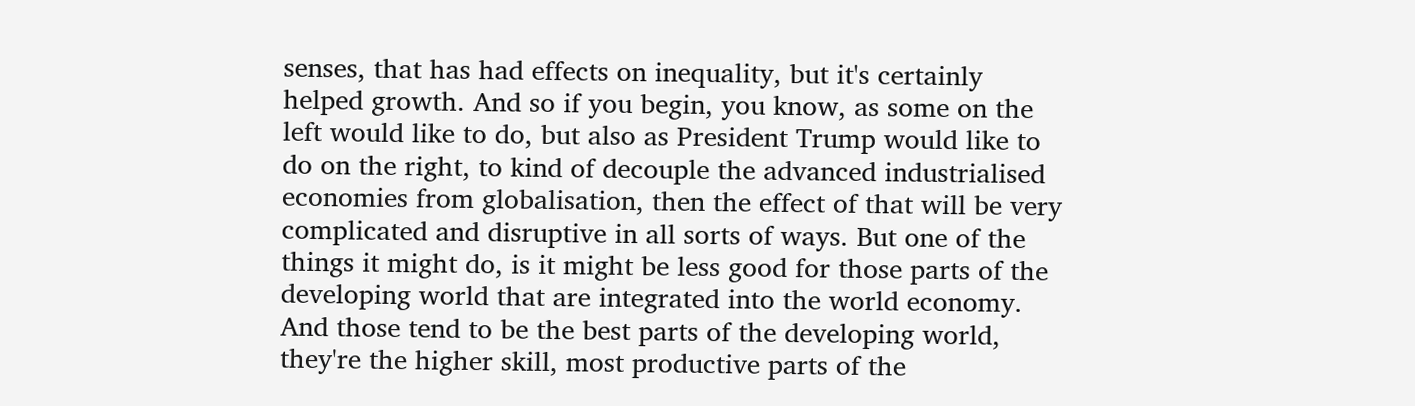senses, that has had effects on inequality, but it's certainly helped growth. And so if you begin, you know, as some on the left would like to do, but also as President Trump would like to do on the right, to kind of decouple the advanced industrialised economies from globalisation, then the effect of that will be very complicated and disruptive in all sorts of ways. But one of the things it might do, is it might be less good for those parts of the developing world that are integrated into the world economy. And those tend to be the best parts of the developing world, they're the higher skill, most productive parts of the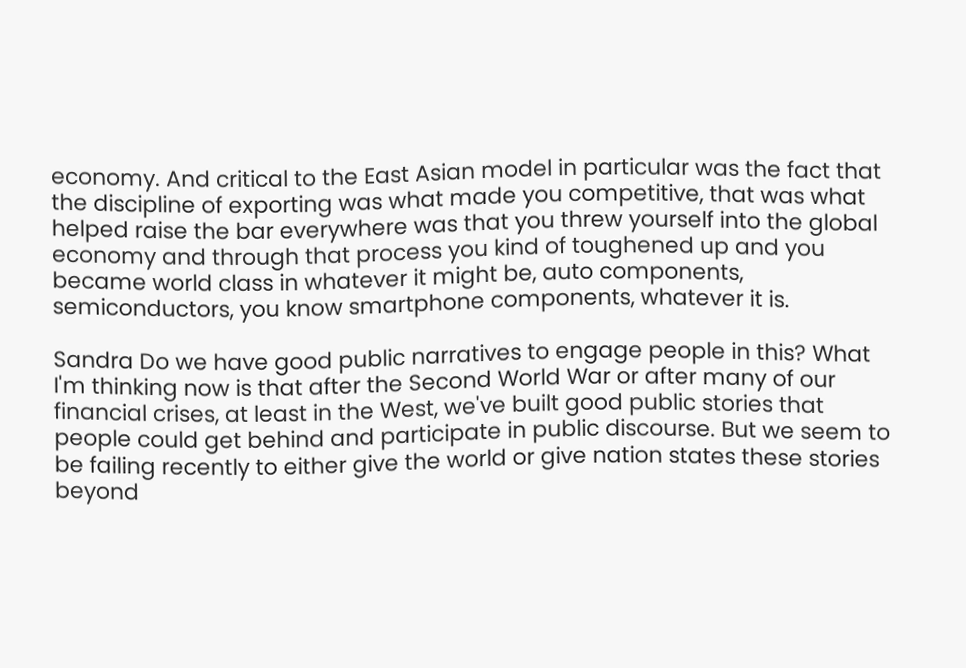economy. And critical to the East Asian model in particular was the fact that the discipline of exporting was what made you competitive, that was what helped raise the bar everywhere was that you threw yourself into the global economy and through that process you kind of toughened up and you became world class in whatever it might be, auto components, semiconductors, you know smartphone components, whatever it is.

Sandra Do we have good public narratives to engage people in this? What I'm thinking now is that after the Second World War or after many of our financial crises, at least in the West, we've built good public stories that people could get behind and participate in public discourse. But we seem to be failing recently to either give the world or give nation states these stories beyond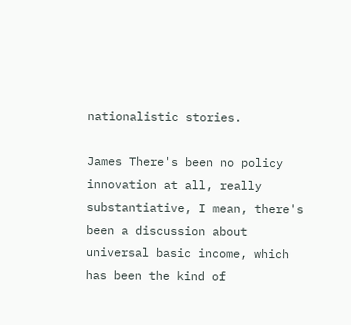nationalistic stories.

James There's been no policy innovation at all, really substantiative, I mean, there's been a discussion about universal basic income, which has been the kind of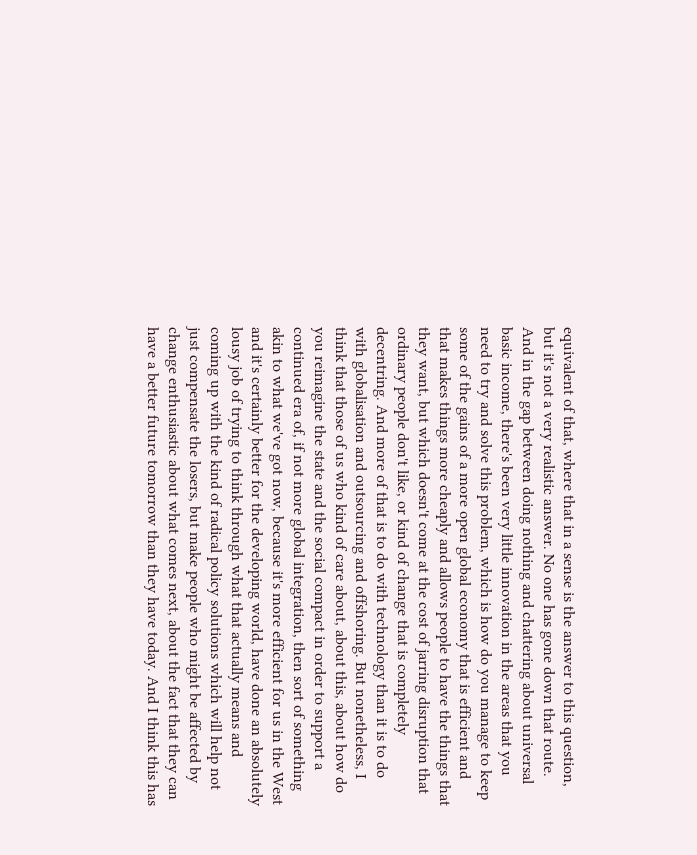equivalent of that, where that in a sense is the answer to this question, but it's not a very realistic answer. No one has gone down that route. And in the gap between doing nothing and chattering about universal basic income, there's been very little innovation in the areas that you need to try and solve this problem, which is how do you manage to keep some of the gains of a more open global economy that is efficient and that makes things more cheaply and allows people to have the things that they want, but which doesn't come at the cost of jarring disruption that ordinary people don't like, or kind of change that is completely decentring. And more of that is to do with technology than it is to do with globalisation and outsourcing and offshoring. But nonetheless, I think that those of us who kind of care about, about this, about how do you reimagine the state and the social compact in order to support a continued era of, if not more global integration, then sort of something akin to what we've got now, because it's more efficient for us in the West and it's certainly better for the developing world, have done an absolutely lousy job of trying to think through what that actually means and coming up with the kind of radical policy solutions which will help not just compensate the losers, but make people who might be affected by change enthusiastic about what comes next, about the fact that they can have a better future tomorrow than they have today. And I think this has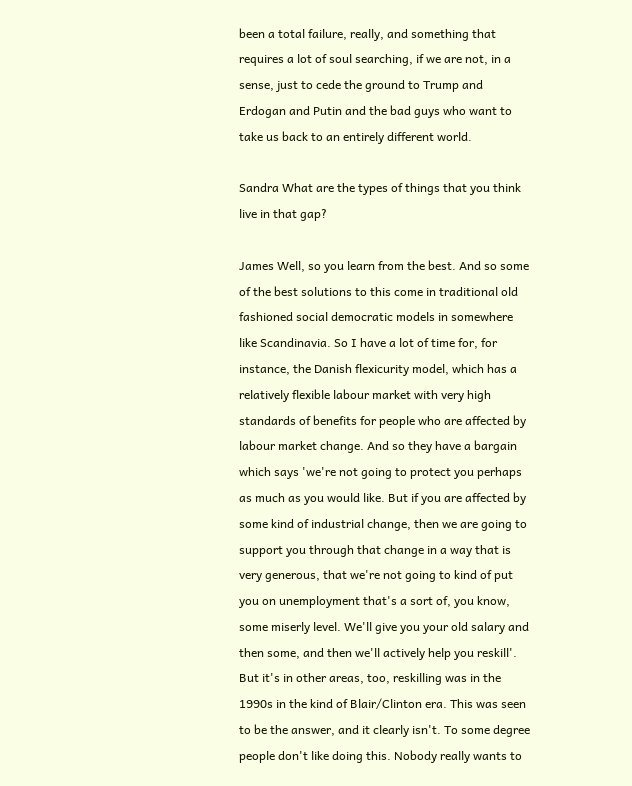been a total failure, really, and something that requires a lot of soul searching, if we are not, in a sense, just to cede the ground to Trump and Erdogan and Putin and the bad guys who want to take us back to an entirely different world.

Sandra What are the types of things that you think live in that gap?

James Well, so you learn from the best. And so some of the best solutions to this come in traditional old fashioned social democratic models in somewhere like Scandinavia. So I have a lot of time for, for instance, the Danish flexicurity model, which has a relatively flexible labour market with very high standards of benefits for people who are affected by labour market change. And so they have a bargain which says 'we're not going to protect you perhaps as much as you would like. But if you are affected by some kind of industrial change, then we are going to support you through that change in a way that is very generous, that we're not going to kind of put you on unemployment that's a sort of, you know, some miserly level. We'll give you your old salary and then some, and then we'll actively help you reskill'. But it's in other areas, too, reskilling was in the 1990s in the kind of Blair/Clinton era. This was seen to be the answer, and it clearly isn't. To some degree people don't like doing this. Nobody really wants to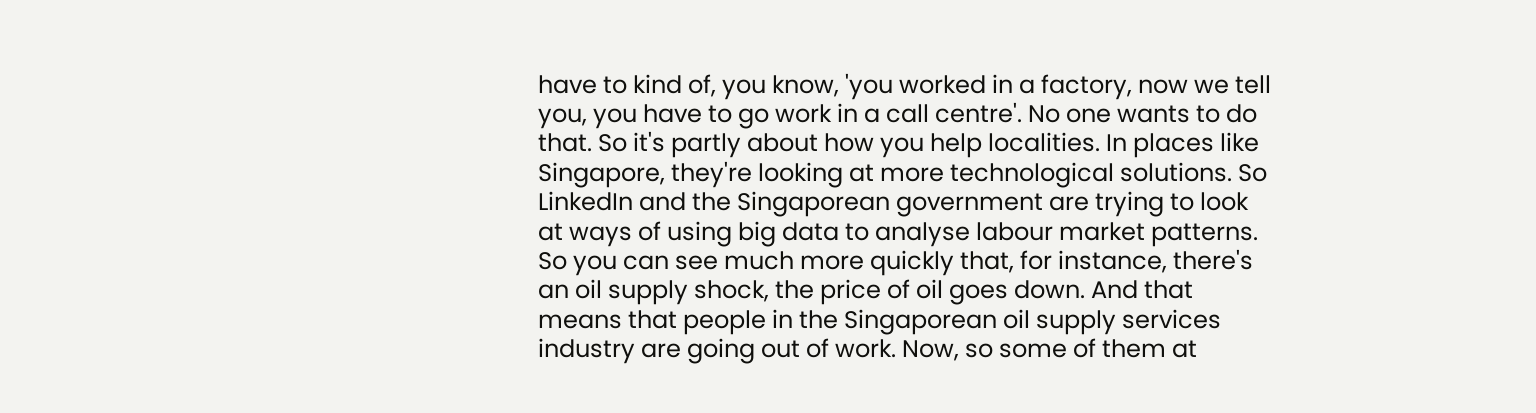have to kind of, you know, 'you worked in a factory, now we tell you, you have to go work in a call centre'. No one wants to do that. So it's partly about how you help localities. In places like Singapore, they're looking at more technological solutions. So LinkedIn and the Singaporean government are trying to look at ways of using big data to analyse labour market patterns. So you can see much more quickly that, for instance, there's an oil supply shock, the price of oil goes down. And that means that people in the Singaporean oil supply services industry are going out of work. Now, so some of them at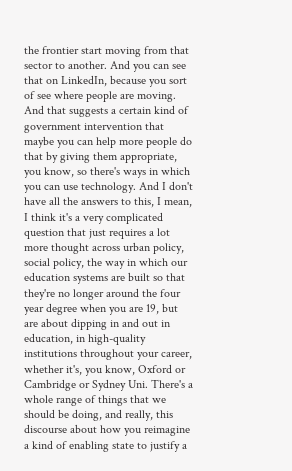the frontier start moving from that sector to another. And you can see that on LinkedIn, because you sort of see where people are moving. And that suggests a certain kind of government intervention that maybe you can help more people do that by giving them appropriate, you know, so there's ways in which you can use technology. And I don't have all the answers to this, I mean, I think it's a very complicated question that just requires a lot more thought across urban policy, social policy, the way in which our education systems are built so that they're no longer around the four year degree when you are 19, but are about dipping in and out in education, in high-quality institutions throughout your career, whether it's, you know, Oxford or Cambridge or Sydney Uni. There's a whole range of things that we should be doing, and really, this discourse about how you reimagine a kind of enabling state to justify a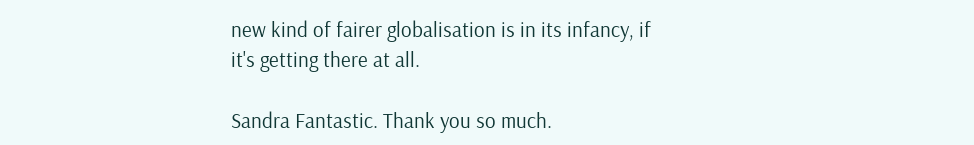new kind of fairer globalisation is in its infancy, if it's getting there at all.

Sandra Fantastic. Thank you so much.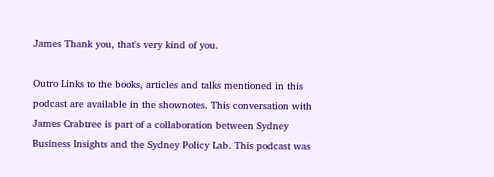James Thank you, that's very kind of you.

Outro Links to the books, articles and talks mentioned in this podcast are available in the shownotes. This conversation with James Crabtree is part of a collaboration between Sydney Business Insights and the Sydney Policy Lab. This podcast was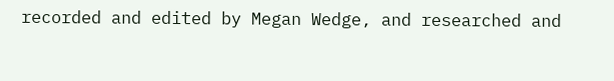recorded and edited by Megan Wedge, and researched and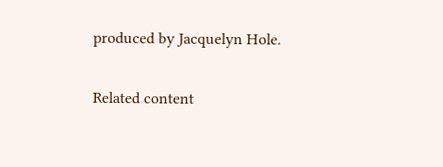produced by Jacquelyn Hole.

Related content